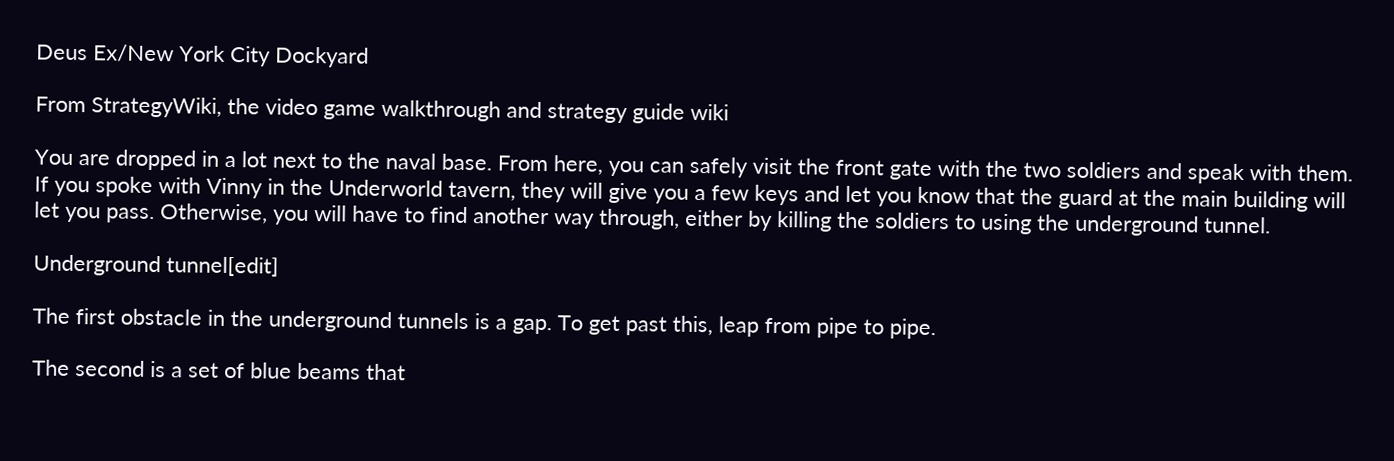Deus Ex/New York City Dockyard

From StrategyWiki, the video game walkthrough and strategy guide wiki

You are dropped in a lot next to the naval base. From here, you can safely visit the front gate with the two soldiers and speak with them. If you spoke with Vinny in the Underworld tavern, they will give you a few keys and let you know that the guard at the main building will let you pass. Otherwise, you will have to find another way through, either by killing the soldiers to using the underground tunnel.

Underground tunnel[edit]

The first obstacle in the underground tunnels is a gap. To get past this, leap from pipe to pipe.

The second is a set of blue beams that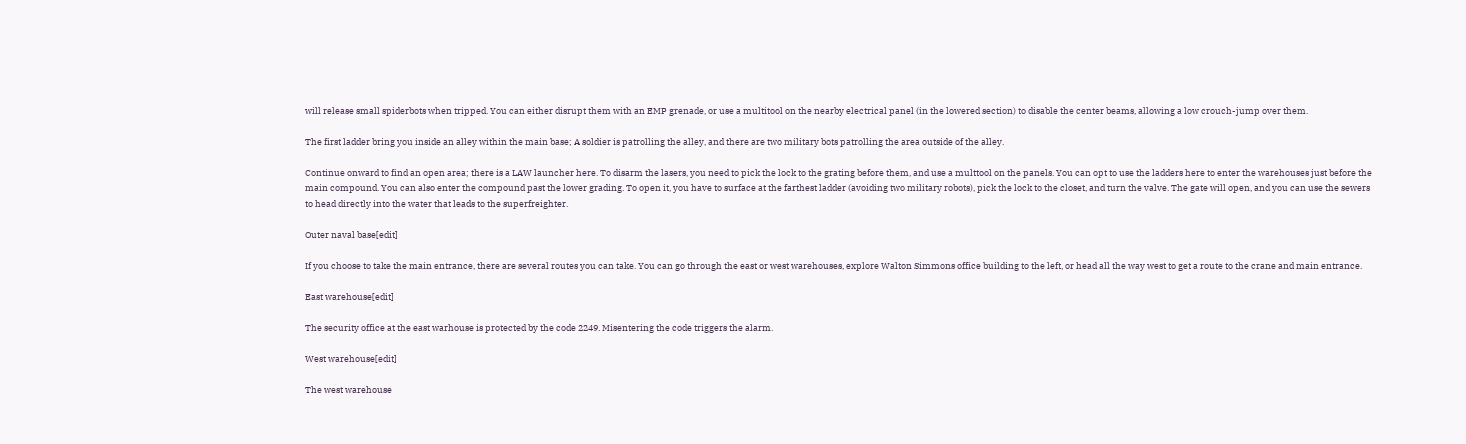will release small spiderbots when tripped. You can either disrupt them with an EMP grenade, or use a multitool on the nearby electrical panel (in the lowered section) to disable the center beams, allowing a low crouch-jump over them.

The first ladder bring you inside an alley within the main base; A soldier is patrolling the alley, and there are two military bots patrolling the area outside of the alley.

Continue onward to find an open area; there is a LAW launcher here. To disarm the lasers, you need to pick the lock to the grating before them, and use a multtool on the panels. You can opt to use the ladders here to enter the warehouses just before the main compound. You can also enter the compound past the lower grading. To open it, you have to surface at the farthest ladder (avoiding two military robots), pick the lock to the closet, and turn the valve. The gate will open, and you can use the sewers to head directly into the water that leads to the superfreighter.

Outer naval base[edit]

If you choose to take the main entrance, there are several routes you can take. You can go through the east or west warehouses, explore Walton Simmons office building to the left, or head all the way west to get a route to the crane and main entrance.

East warehouse[edit]

The security office at the east warhouse is protected by the code 2249. Misentering the code triggers the alarm.

West warehouse[edit]

The west warehouse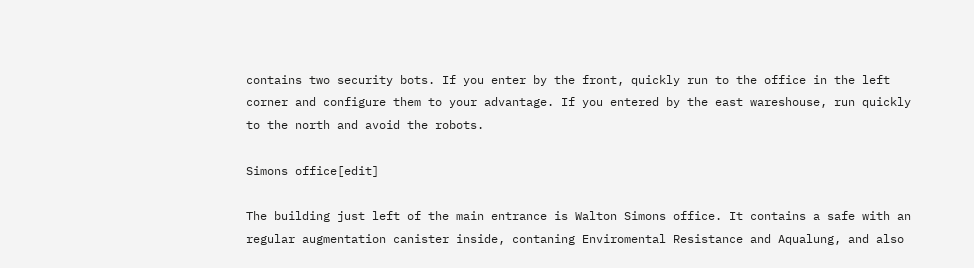contains two security bots. If you enter by the front, quickly run to the office in the left corner and configure them to your advantage. If you entered by the east wareshouse, run quickly to the north and avoid the robots.

Simons office[edit]

The building just left of the main entrance is Walton Simons office. It contains a safe with an regular augmentation canister inside, contaning Enviromental Resistance and Aqualung, and also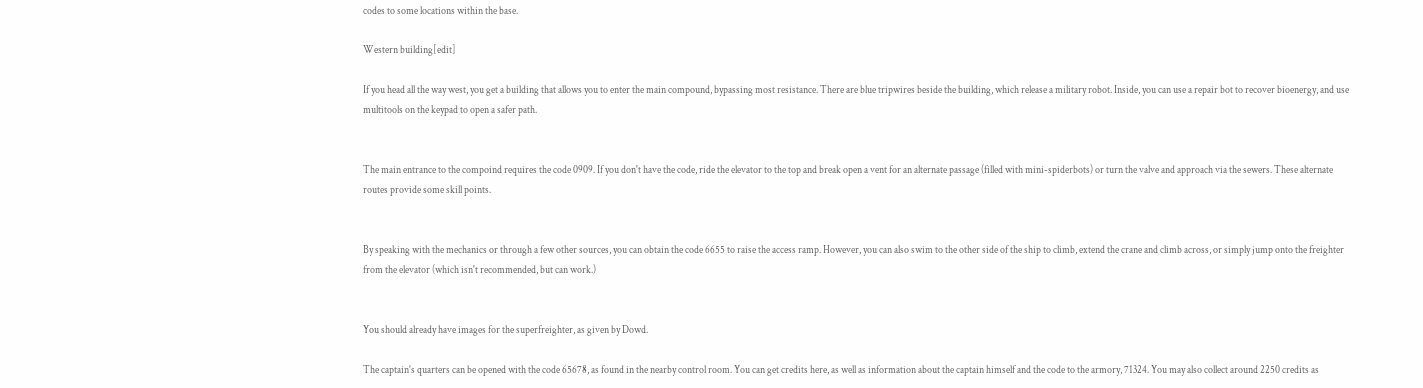codes to some locations within the base.

Western building[edit]

If you head all the way west, you get a building that allows you to enter the main compound, bypassing most resistance. There are blue tripwires beside the building, which release a military robot. Inside, you can use a repair bot to recover bioenergy, and use multitools on the keypad to open a safer path.


The main entrance to the compoind requires the code 0909. If you don't have the code, ride the elevator to the top and break open a vent for an alternate passage (filled with mini-spiderbots) or turn the valve and approach via the sewers. These alternate routes provide some skill points.


By speaking with the mechanics or through a few other sources, you can obtain the code 6655 to raise the access ramp. However, you can also swim to the other side of the ship to climb, extend the crane and climb across, or simply jump onto the freighter from the elevator (which isn't recommended, but can work.)


You should already have images for the superfreighter, as given by Dowd.

The captain's quarters can be opened with the code 65678, as found in the nearby control room. You can get credits here, as well as information about the captain himself and the code to the armory, 71324. You may also collect around 2250 credits as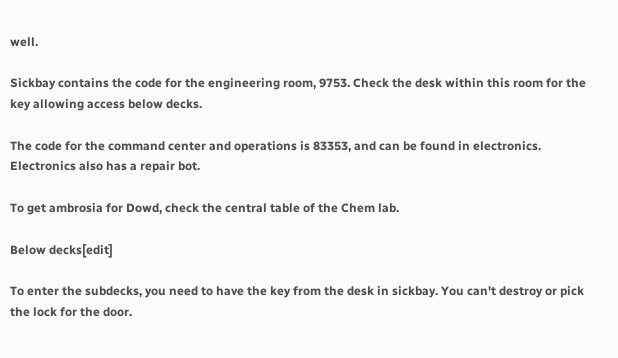well.

Sickbay contains the code for the engineering room, 9753. Check the desk within this room for the key allowing access below decks.

The code for the command center and operations is 83353, and can be found in electronics. Electronics also has a repair bot.

To get ambrosia for Dowd, check the central table of the Chem lab.

Below decks[edit]

To enter the subdecks, you need to have the key from the desk in sickbay. You can't destroy or pick the lock for the door.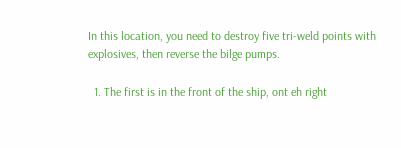In this location, you need to destroy five tri-weld points with explosives, then reverse the bilge pumps.

  1. The first is in the front of the ship, ont eh right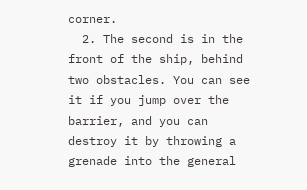corner.
  2. The second is in the front of the ship, behind two obstacles. You can see it if you jump over the barrier, and you can destroy it by throwing a grenade into the general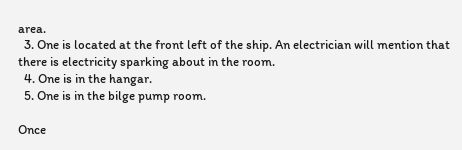area.
  3. One is located at the front left of the ship. An electrician will mention that there is electricity sparking about in the room.
  4. One is in the hangar.
  5. One is in the bilge pump room.

Once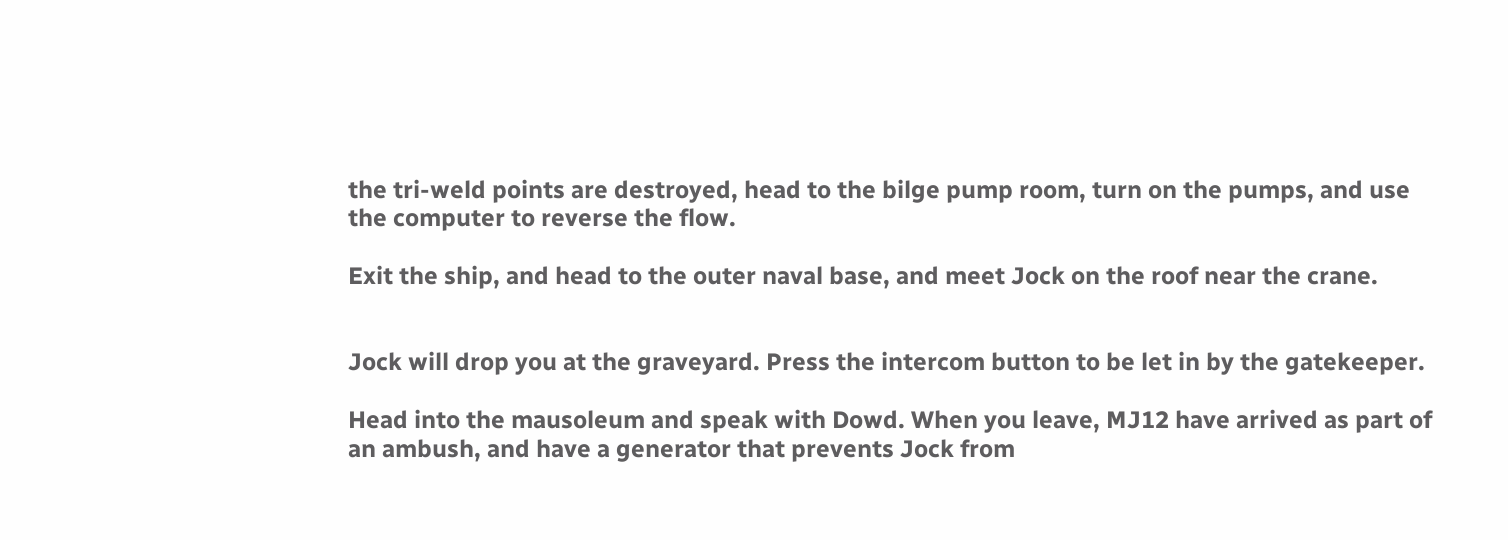the tri-weld points are destroyed, head to the bilge pump room, turn on the pumps, and use the computer to reverse the flow.

Exit the ship, and head to the outer naval base, and meet Jock on the roof near the crane.


Jock will drop you at the graveyard. Press the intercom button to be let in by the gatekeeper.

Head into the mausoleum and speak with Dowd. When you leave, MJ12 have arrived as part of an ambush, and have a generator that prevents Jock from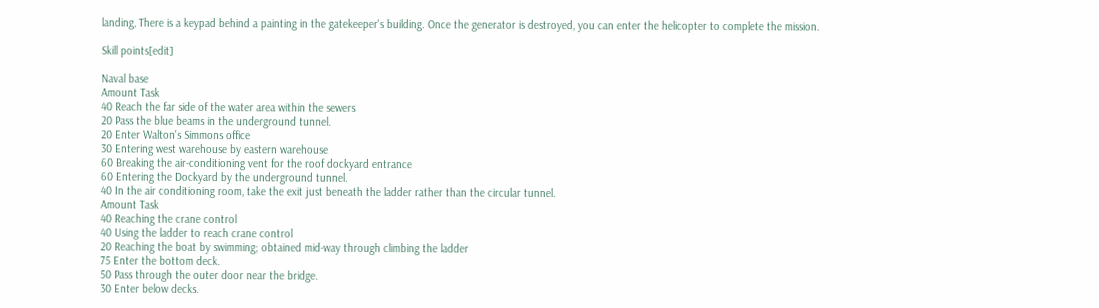landing, There is a keypad behind a painting in the gatekeeper's building. Once the generator is destroyed, you can enter the helicopter to complete the mission.

Skill points[edit]

Naval base
Amount Task
40 Reach the far side of the water area within the sewers
20 Pass the blue beams in the underground tunnel.
20 Enter Walton's Simmons office
30 Entering west warehouse by eastern warehouse
60 Breaking the air-conditioning vent for the roof dockyard entrance
60 Entering the Dockyard by the underground tunnel.
40 In the air conditioning room, take the exit just beneath the ladder rather than the circular tunnel.
Amount Task
40 Reaching the crane control
40 Using the ladder to reach crane control
20 Reaching the boat by swimming; obtained mid-way through climbing the ladder
75 Enter the bottom deck.
50 Pass through the outer door near the bridge.
30 Enter below decks.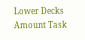Lower Decks
Amount Task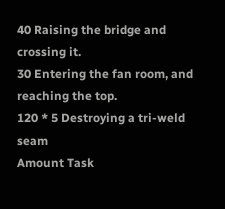40 Raising the bridge and crossing it.
30 Entering the fan room, and reaching the top.
120 * 5 Destroying a tri-weld seam
Amount Task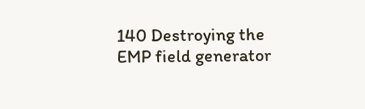140 Destroying the EMP field generator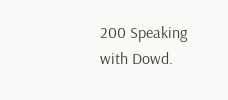200 Speaking with Dowd.